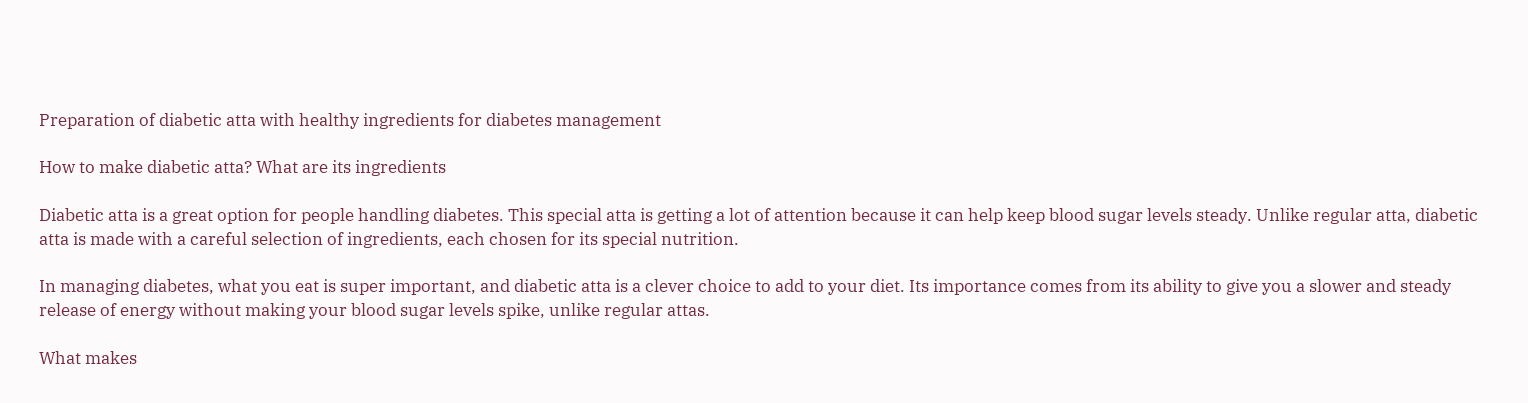Preparation of diabetic atta with healthy ingredients for diabetes management

How to make diabetic atta? What are its ingredients

Diabetic atta is a great option for people handling diabetes. This special atta is getting a lot of attention because it can help keep blood sugar levels steady. Unlike regular atta, diabetic atta is made with a careful selection of ingredients, each chosen for its special nutrition.

In managing diabetes, what you eat is super important, and diabetic atta is a clever choice to add to your diet. Its importance comes from its ability to give you a slower and steady release of energy without making your blood sugar levels spike, unlike regular attas.

What makes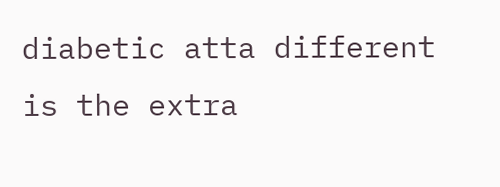diabetic atta different is the extra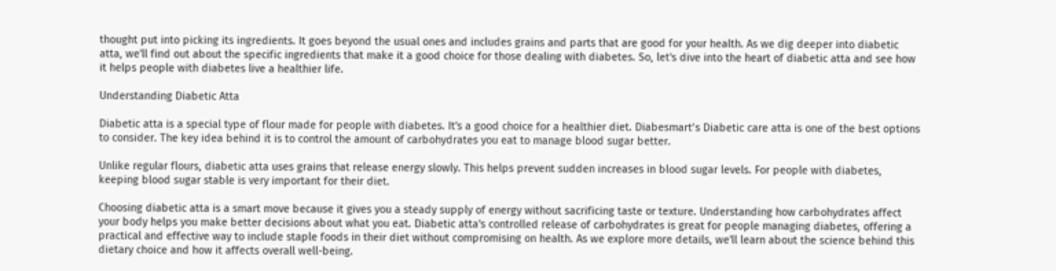thought put into picking its ingredients. It goes beyond the usual ones and includes grains and parts that are good for your health. As we dig deeper into diabetic atta, we'll find out about the specific ingredients that make it a good choice for those dealing with diabetes. So, let's dive into the heart of diabetic atta and see how it helps people with diabetes live a healthier life.

Understanding Diabetic Atta

Diabetic atta is a special type of flour made for people with diabetes. It's a good choice for a healthier diet. Diabesmart’s Diabetic care atta is one of the best options to consider. The key idea behind it is to control the amount of carbohydrates you eat to manage blood sugar better.

Unlike regular flours, diabetic atta uses grains that release energy slowly. This helps prevent sudden increases in blood sugar levels. For people with diabetes, keeping blood sugar stable is very important for their diet.

Choosing diabetic atta is a smart move because it gives you a steady supply of energy without sacrificing taste or texture. Understanding how carbohydrates affect your body helps you make better decisions about what you eat. Diabetic atta's controlled release of carbohydrates is great for people managing diabetes, offering a practical and effective way to include staple foods in their diet without compromising on health. As we explore more details, we'll learn about the science behind this dietary choice and how it affects overall well-being.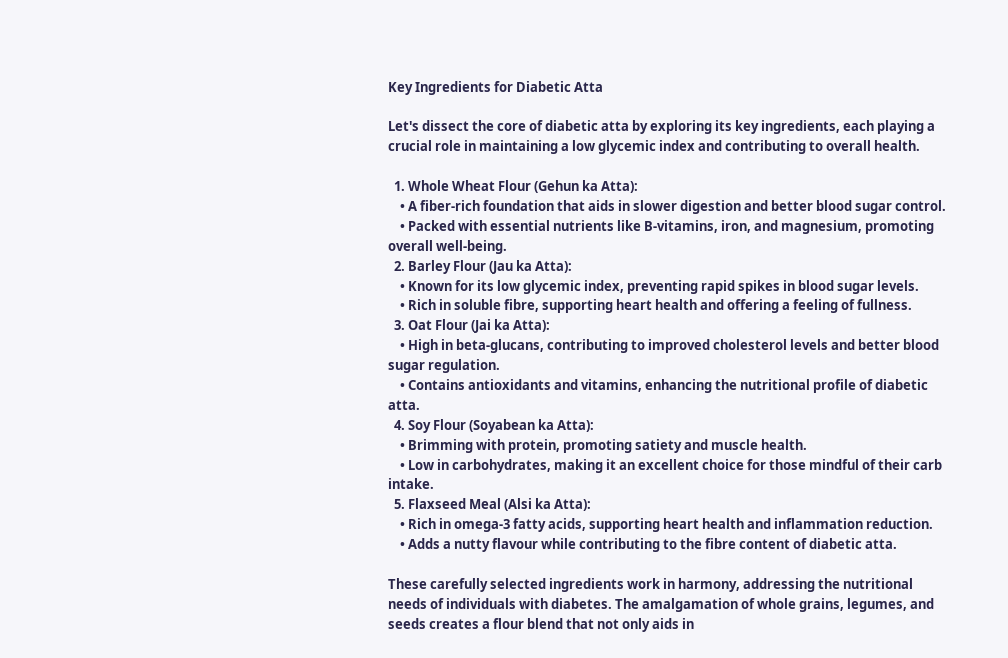Key Ingredients for Diabetic Atta

Let's dissect the core of diabetic atta by exploring its key ingredients, each playing a crucial role in maintaining a low glycemic index and contributing to overall health.

  1. Whole Wheat Flour (Gehun ka Atta):
    • A fiber-rich foundation that aids in slower digestion and better blood sugar control.
    • Packed with essential nutrients like B-vitamins, iron, and magnesium, promoting overall well-being.
  2. Barley Flour (Jau ka Atta):
    • Known for its low glycemic index, preventing rapid spikes in blood sugar levels.
    • Rich in soluble fibre, supporting heart health and offering a feeling of fullness.
  3. Oat Flour (Jai ka Atta):
    • High in beta-glucans, contributing to improved cholesterol levels and better blood sugar regulation.
    • Contains antioxidants and vitamins, enhancing the nutritional profile of diabetic atta.
  4. Soy Flour (Soyabean ka Atta):
    • Brimming with protein, promoting satiety and muscle health.
    • Low in carbohydrates, making it an excellent choice for those mindful of their carb intake.
  5. Flaxseed Meal (Alsi ka Atta):
    • Rich in omega-3 fatty acids, supporting heart health and inflammation reduction.
    • Adds a nutty flavour while contributing to the fibre content of diabetic atta.

These carefully selected ingredients work in harmony, addressing the nutritional needs of individuals with diabetes. The amalgamation of whole grains, legumes, and seeds creates a flour blend that not only aids in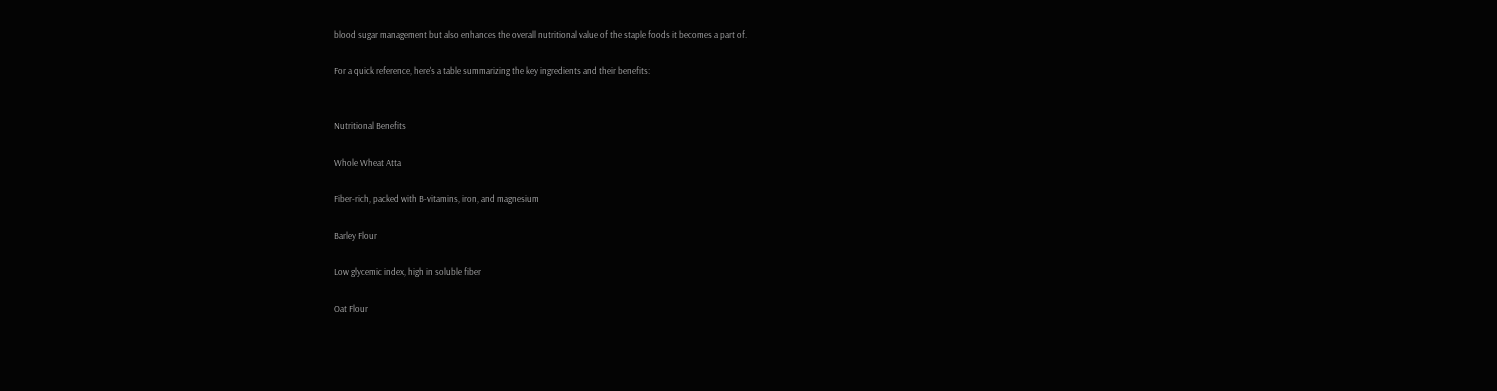blood sugar management but also enhances the overall nutritional value of the staple foods it becomes a part of.

For a quick reference, here's a table summarizing the key ingredients and their benefits:


Nutritional Benefits

Whole Wheat Atta

Fiber-rich, packed with B-vitamins, iron, and magnesium

Barley Flour

Low glycemic index, high in soluble fiber

Oat Flour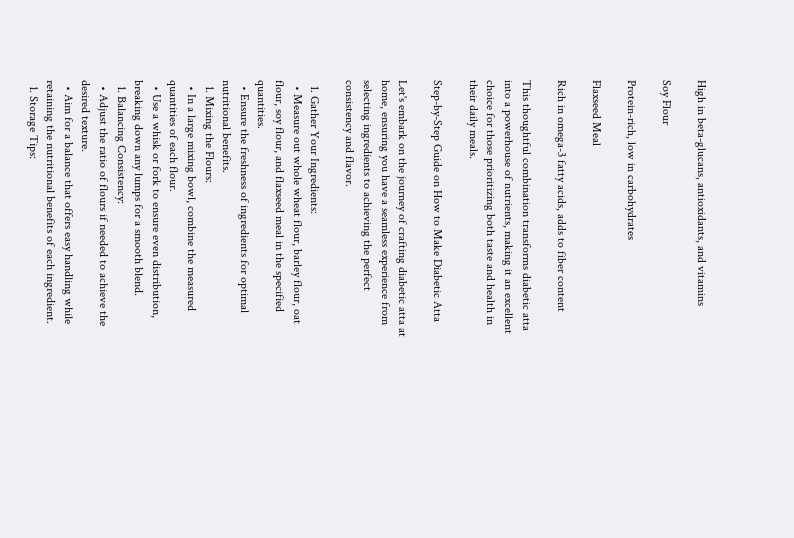High in beta-glucans, antioxidants, and vitamins

Soy Flour

Protein-rich, low in carbohydrates

Flaxseed Meal

Rich in omega-3 fatty acids, adds to fiber content

This thoughtful combination transforms diabetic atta into a powerhouse of nutrients, making it an excellent choice for those prioritizing both taste and health in their daily meals.

Step-by-Step Guide on How to Make Diabetic Atta

Let's embark on the journey of crafting diabetic atta at home, ensuring you have a seamless experience from selecting ingredients to achieving the perfect consistency and flavor.

  1. Gather Your Ingredients:
  • Measure out whole wheat flour, barley flour, oat flour, soy flour, and flaxseed meal in the specified quantities.
  • Ensure the freshness of ingredients for optimal nutritional benefits.
  1. Mixing the Flours:
  • In a large mixing bowl, combine the measured quantities of each flour.
  • Use a whisk or fork to ensure even distribution, breaking down any lumps for a smooth blend.
  1. Balancing Consistency:
  • Adjust the ratio of flours if needed to achieve the desired texture.
  • Aim for a balance that offers easy handling while retaining the nutritional benefits of each ingredient.
  1. Storage Tips: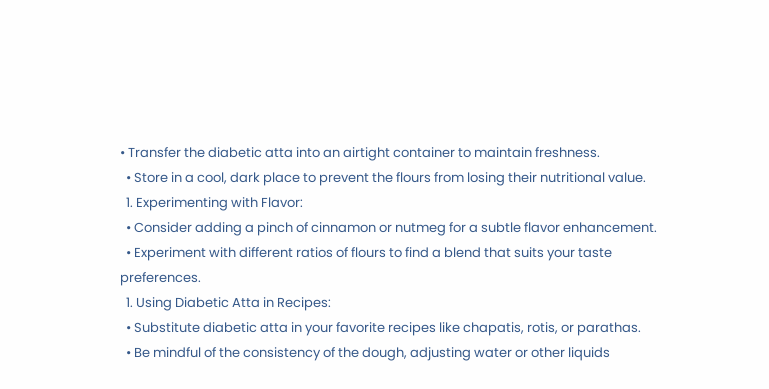• Transfer the diabetic atta into an airtight container to maintain freshness.
  • Store in a cool, dark place to prevent the flours from losing their nutritional value.
  1. Experimenting with Flavor:
  • Consider adding a pinch of cinnamon or nutmeg for a subtle flavor enhancement.
  • Experiment with different ratios of flours to find a blend that suits your taste preferences.
  1. Using Diabetic Atta in Recipes:
  • Substitute diabetic atta in your favorite recipes like chapatis, rotis, or parathas.
  • Be mindful of the consistency of the dough, adjusting water or other liquids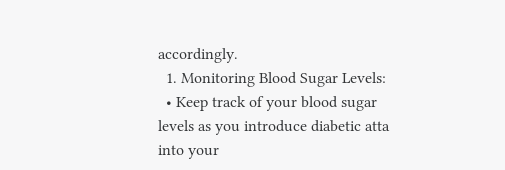accordingly.
  1. Monitoring Blood Sugar Levels:
  • Keep track of your blood sugar levels as you introduce diabetic atta into your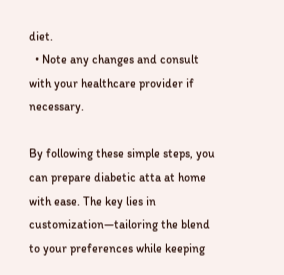diet.
  • Note any changes and consult with your healthcare provider if necessary.

By following these simple steps, you can prepare diabetic atta at home with ease. The key lies in customization—tailoring the blend to your preferences while keeping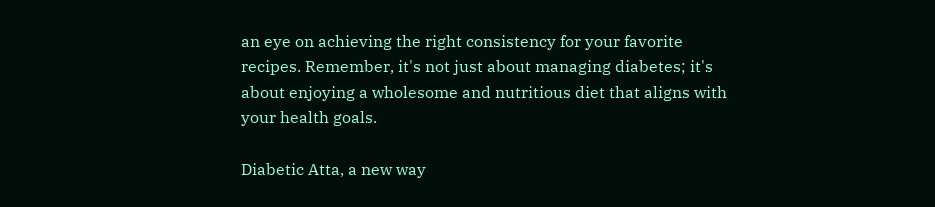an eye on achieving the right consistency for your favorite recipes. Remember, it's not just about managing diabetes; it's about enjoying a wholesome and nutritious diet that aligns with your health goals.

Diabetic Atta, a new way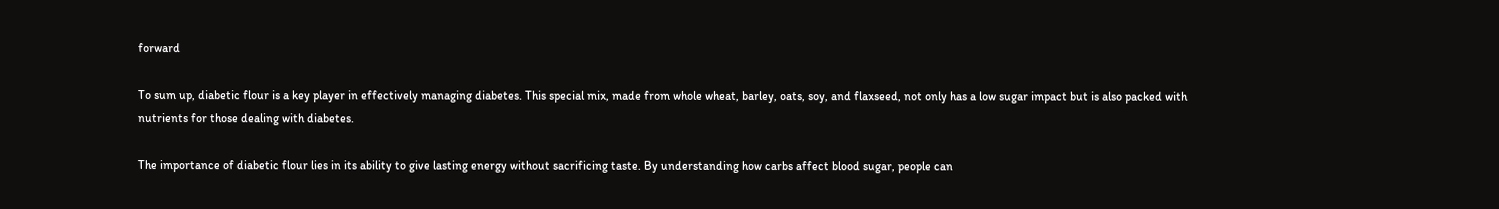forward

To sum up, diabetic flour is a key player in effectively managing diabetes. This special mix, made from whole wheat, barley, oats, soy, and flaxseed, not only has a low sugar impact but is also packed with nutrients for those dealing with diabetes.

The importance of diabetic flour lies in its ability to give lasting energy without sacrificing taste. By understanding how carbs affect blood sugar, people can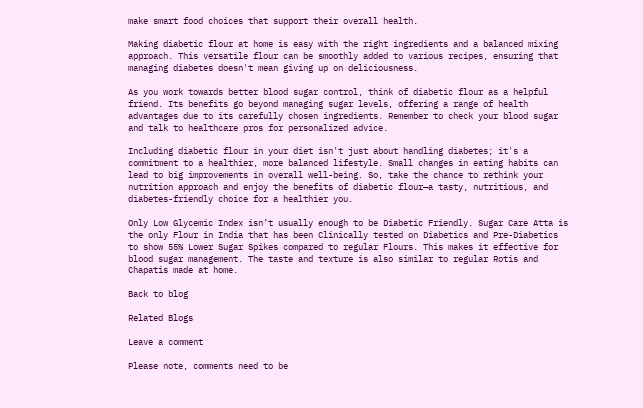make smart food choices that support their overall health.

Making diabetic flour at home is easy with the right ingredients and a balanced mixing approach. This versatile flour can be smoothly added to various recipes, ensuring that managing diabetes doesn't mean giving up on deliciousness.

As you work towards better blood sugar control, think of diabetic flour as a helpful friend. Its benefits go beyond managing sugar levels, offering a range of health advantages due to its carefully chosen ingredients. Remember to check your blood sugar and talk to healthcare pros for personalized advice.

Including diabetic flour in your diet isn't just about handling diabetes; it's a commitment to a healthier, more balanced lifestyle. Small changes in eating habits can lead to big improvements in overall well-being. So, take the chance to rethink your nutrition approach and enjoy the benefits of diabetic flour—a tasty, nutritious, and diabetes-friendly choice for a healthier you.

Only Low Glycemic Index isn’t usually enough to be Diabetic Friendly. Sugar Care Atta is the only Flour in India that has been Clinically tested on Diabetics and Pre-Diabetics to show 55% Lower Sugar Spikes compared to regular Flours. This makes it effective for blood sugar management. The taste and texture is also similar to regular Rotis and Chapatis made at home.

Back to blog

Related Blogs

Leave a comment

Please note, comments need to be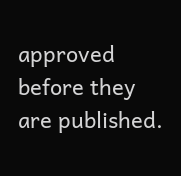approved before they are published.